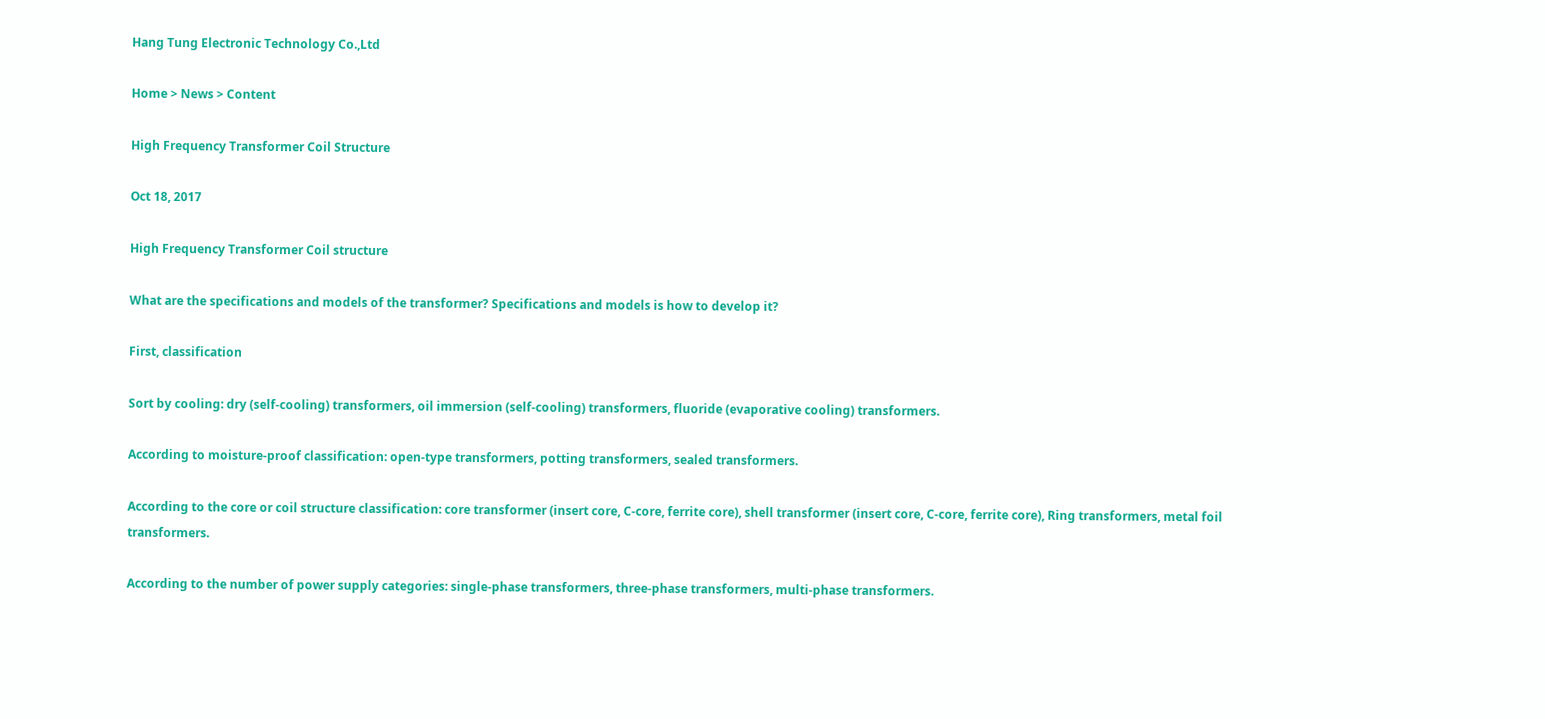Hang Tung Electronic Technology Co.,Ltd

Home > News > Content

High Frequency Transformer Coil Structure

Oct 18, 2017

High Frequency Transformer Coil structure

What are the specifications and models of the transformer? Specifications and models is how to develop it?

First, classification

Sort by cooling: dry (self-cooling) transformers, oil immersion (self-cooling) transformers, fluoride (evaporative cooling) transformers.

According to moisture-proof classification: open-type transformers, potting transformers, sealed transformers.

According to the core or coil structure classification: core transformer (insert core, C-core, ferrite core), shell transformer (insert core, C-core, ferrite core), Ring transformers, metal foil transformers.

According to the number of power supply categories: single-phase transformers, three-phase transformers, multi-phase transformers.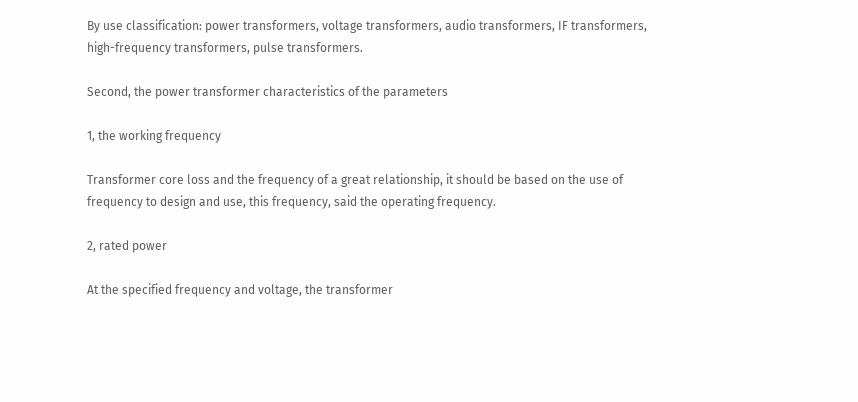By use classification: power transformers, voltage transformers, audio transformers, IF transformers, high-frequency transformers, pulse transformers.

Second, the power transformer characteristics of the parameters

1, the working frequency

Transformer core loss and the frequency of a great relationship, it should be based on the use of frequency to design and use, this frequency, said the operating frequency.

2, rated power

At the specified frequency and voltage, the transformer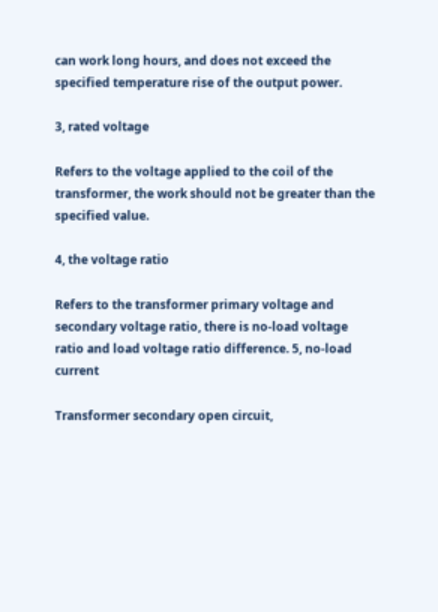can work long hours, and does not exceed the specified temperature rise of the output power.

3, rated voltage

Refers to the voltage applied to the coil of the transformer, the work should not be greater than the specified value.

4, the voltage ratio

Refers to the transformer primary voltage and secondary voltage ratio, there is no-load voltage ratio and load voltage ratio difference. 5, no-load current

Transformer secondary open circuit,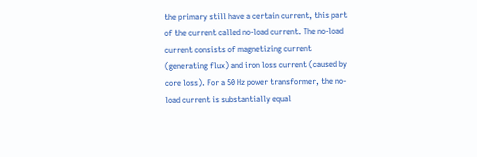the primary still have a certain current, this part of the current called no-load current. The no-load current consists of magnetizing current (generating flux) and iron loss current (caused by core loss). For a 50 Hz power transformer, the no-load current is substantially equal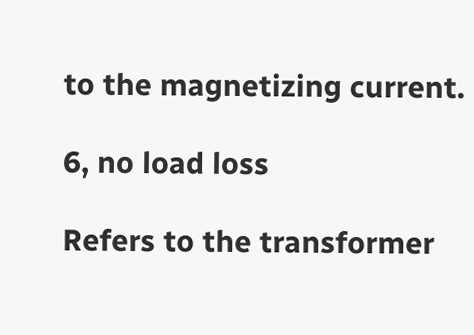to the magnetizing current.

6, no load loss

Refers to the transformer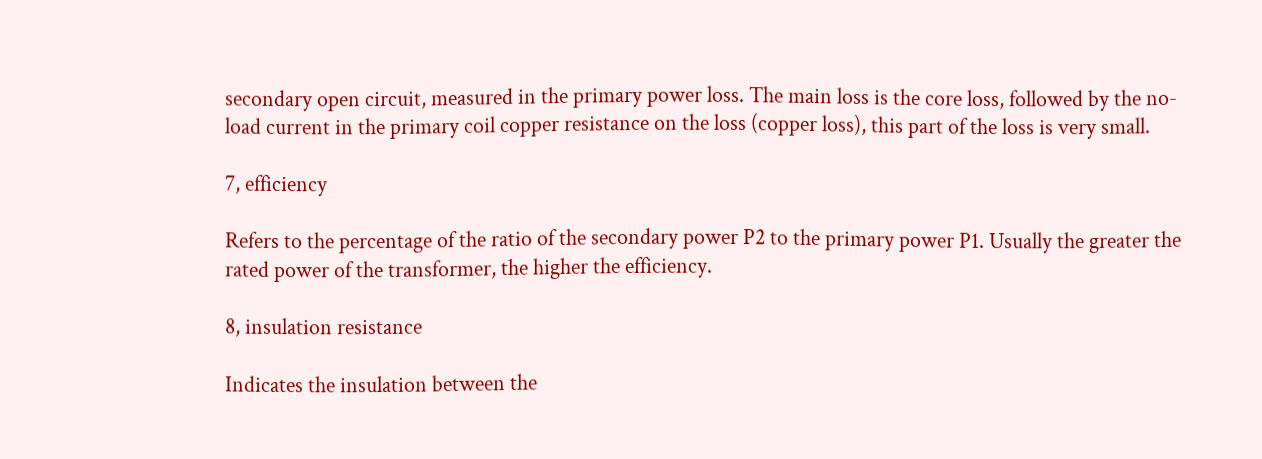secondary open circuit, measured in the primary power loss. The main loss is the core loss, followed by the no-load current in the primary coil copper resistance on the loss (copper loss), this part of the loss is very small.

7, efficiency

Refers to the percentage of the ratio of the secondary power P2 to the primary power P1. Usually the greater the rated power of the transformer, the higher the efficiency.

8, insulation resistance

Indicates the insulation between the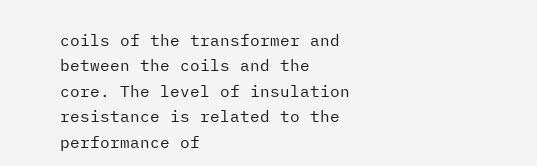coils of the transformer and between the coils and the core. The level of insulation resistance is related to the performance of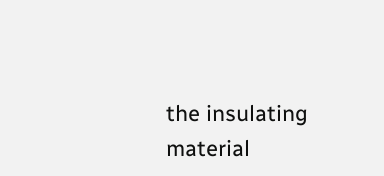the insulating material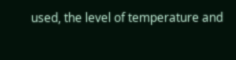used, the level of temperature and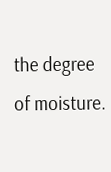the degree of moisture.